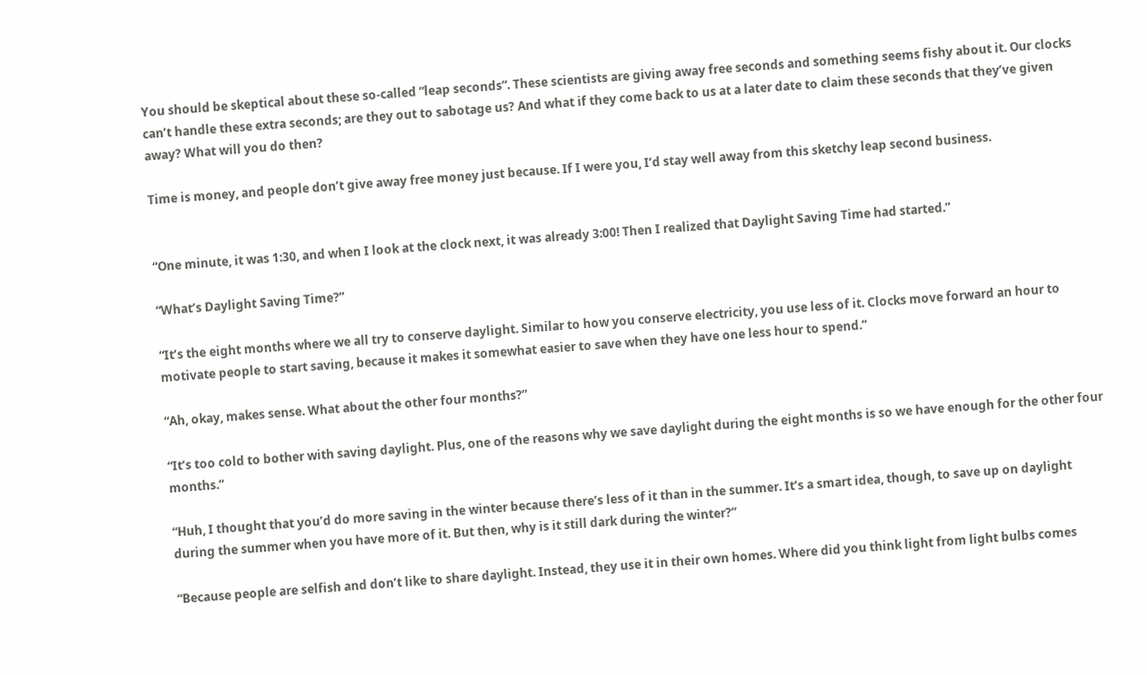You should be skeptical about these so-called “leap seconds“. These scientists are giving away free seconds and something seems fishy about it. Our clocks can’t handle these extra seconds; are they out to sabotage us? And what if they come back to us at a later date to claim these seconds that they’ve given away? What will you do then?

Time is money, and people don’t give away free money just because. If I were you, I’d stay well away from this sketchy leap second business.


“One minute, it was 1:30, and when I look at the clock next, it was already 3:00! Then I realized that Daylight Saving Time had started.”

“What’s Daylight Saving Time?”

“It’s the eight months where we all try to conserve daylight. Similar to how you conserve electricity, you use less of it. Clocks move forward an hour to motivate people to start saving, because it makes it somewhat easier to save when they have one less hour to spend.”

“Ah, okay, makes sense. What about the other four months?”

“It’s too cold to bother with saving daylight. Plus, one of the reasons why we save daylight during the eight months is so we have enough for the other four months.”

“Huh, I thought that you’d do more saving in the winter because there’s less of it than in the summer. It’s a smart idea, though, to save up on daylight during the summer when you have more of it. But then, why is it still dark during the winter?”

“Because people are selfish and don’t like to share daylight. Instead, they use it in their own homes. Where did you think light from light bulbs comes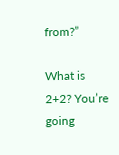from?”

What is 2+2? You’re going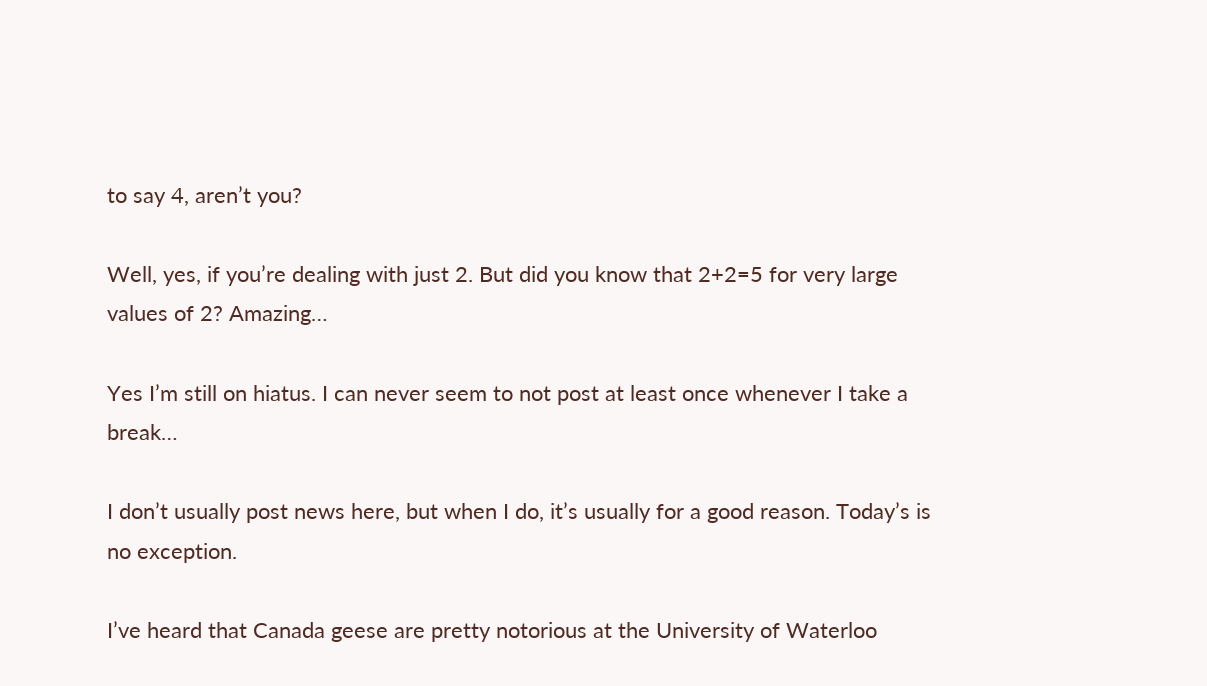to say 4, aren’t you?

Well, yes, if you’re dealing with just 2. But did you know that 2+2=5 for very large values of 2? Amazing…

Yes I’m still on hiatus. I can never seem to not post at least once whenever I take a break…

I don’t usually post news here, but when I do, it’s usually for a good reason. Today’s is no exception.

I’ve heard that Canada geese are pretty notorious at the University of Waterloo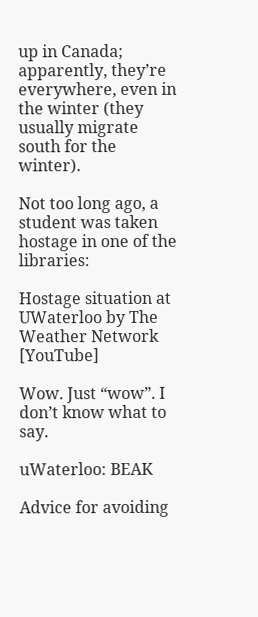up in Canada; apparently, they’re everywhere, even in the winter (they usually migrate south for the winter).

Not too long ago, a student was taken hostage in one of the libraries:

Hostage situation at UWaterloo by The Weather Network [YouTube]

Wow. Just “wow”. I don’t know what to say.

uWaterloo: BEAK

Advice for avoiding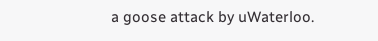a goose attack by uWaterloo.